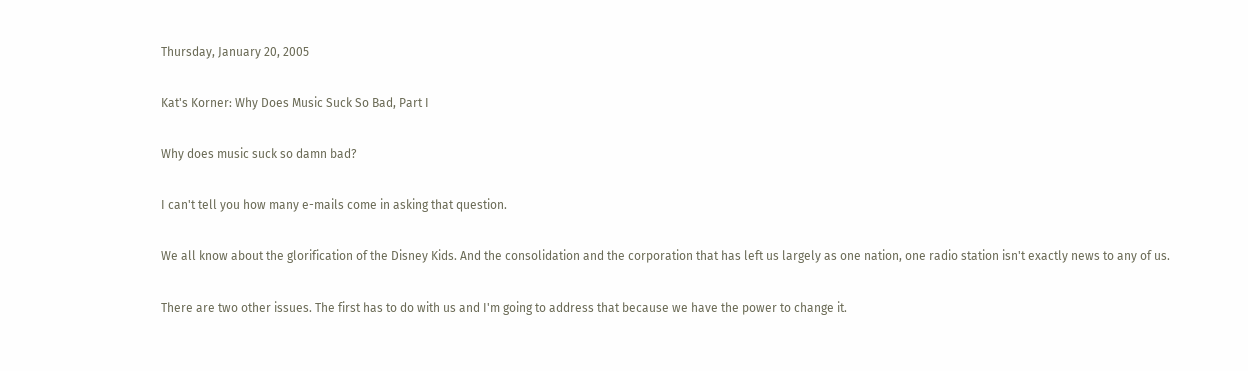Thursday, January 20, 2005

Kat's Korner: Why Does Music Suck So Bad, Part I

Why does music suck so damn bad?

I can't tell you how many e-mails come in asking that question.

We all know about the glorification of the Disney Kids. And the consolidation and the corporation that has left us largely as one nation, one radio station isn't exactly news to any of us.

There are two other issues. The first has to do with us and I'm going to address that because we have the power to change it.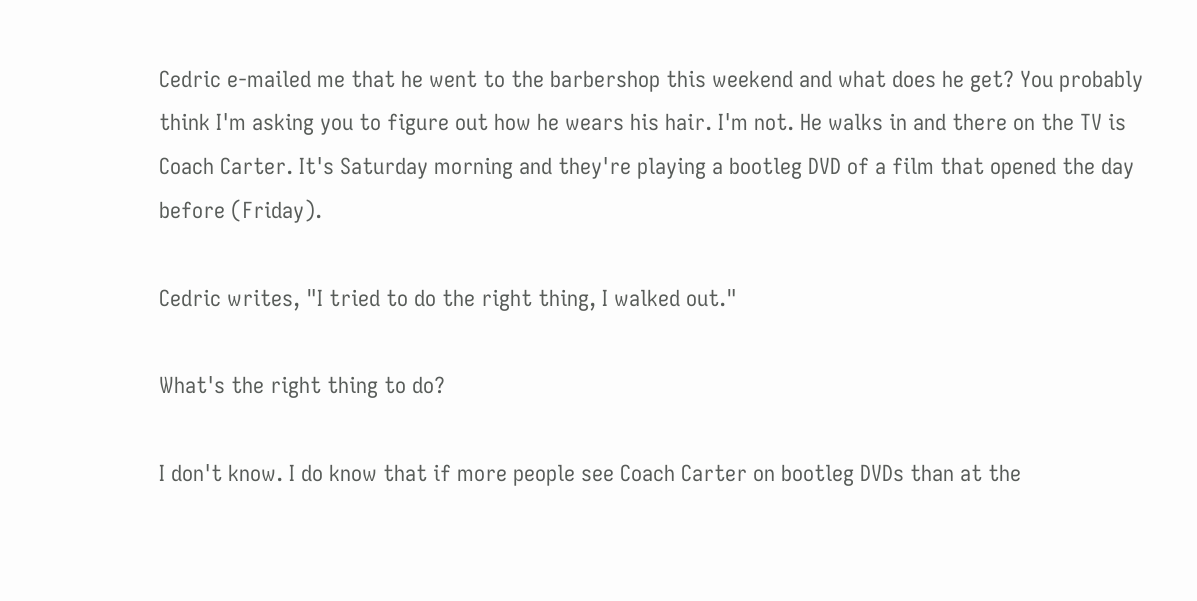Cedric e-mailed me that he went to the barbershop this weekend and what does he get? You probably think I'm asking you to figure out how he wears his hair. I'm not. He walks in and there on the TV is Coach Carter. It's Saturday morning and they're playing a bootleg DVD of a film that opened the day before (Friday).

Cedric writes, "I tried to do the right thing, I walked out."

What's the right thing to do?

I don't know. I do know that if more people see Coach Carter on bootleg DVDs than at the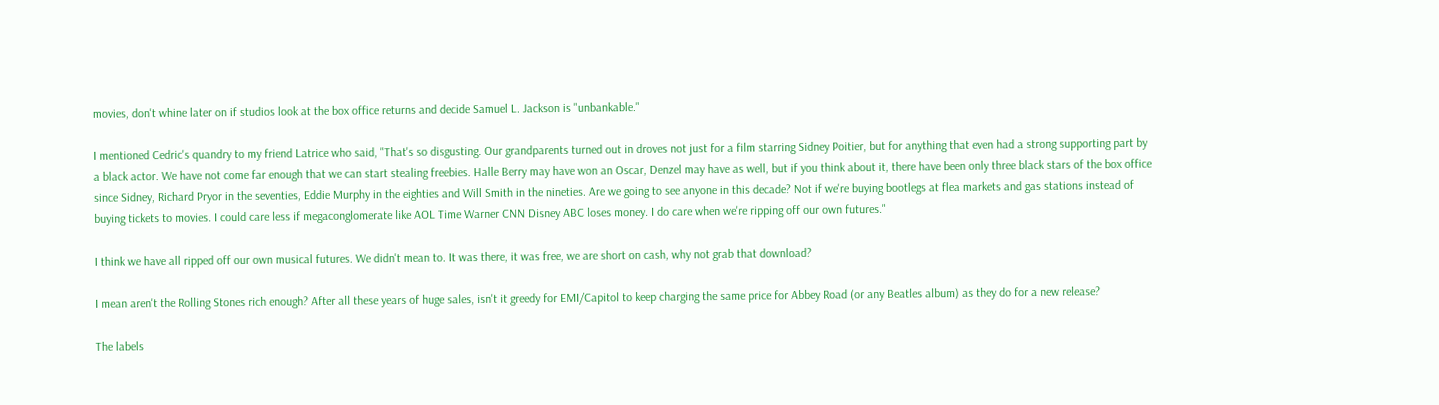movies, don't whine later on if studios look at the box office returns and decide Samuel L. Jackson is "unbankable."

I mentioned Cedric's quandry to my friend Latrice who said, "That's so disgusting. Our grandparents turned out in droves not just for a film starring Sidney Poitier, but for anything that even had a strong supporting part by a black actor. We have not come far enough that we can start stealing freebies. Halle Berry may have won an Oscar, Denzel may have as well, but if you think about it, there have been only three black stars of the box office since Sidney, Richard Pryor in the seventies, Eddie Murphy in the eighties and Will Smith in the nineties. Are we going to see anyone in this decade? Not if we're buying bootlegs at flea markets and gas stations instead of buying tickets to movies. I could care less if megaconglomerate like AOL Time Warner CNN Disney ABC loses money. I do care when we're ripping off our own futures."

I think we have all ripped off our own musical futures. We didn't mean to. It was there, it was free, we are short on cash, why not grab that download?

I mean aren't the Rolling Stones rich enough? After all these years of huge sales, isn't it greedy for EMI/Capitol to keep charging the same price for Abbey Road (or any Beatles album) as they do for a new release?

The labels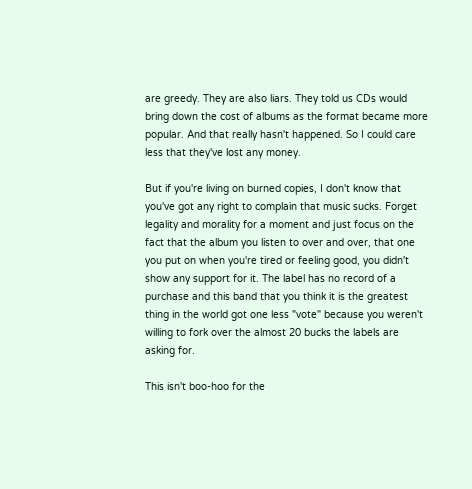are greedy. They are also liars. They told us CDs would bring down the cost of albums as the format became more popular. And that really hasn't happened. So I could care less that they've lost any money.

But if you're living on burned copies, I don't know that you've got any right to complain that music sucks. Forget legality and morality for a moment and just focus on the fact that the album you listen to over and over, that one you put on when you're tired or feeling good, you didn't show any support for it. The label has no record of a purchase and this band that you think it is the greatest thing in the world got one less "vote" because you weren't willing to fork over the almost 20 bucks the labels are asking for.

This isn't boo-hoo for the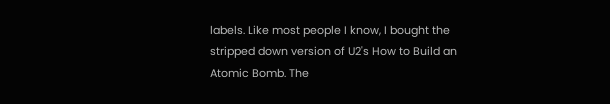labels. Like most people I know, I bought the stripped down version of U2's How to Build an Atomic Bomb. The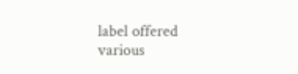label offered various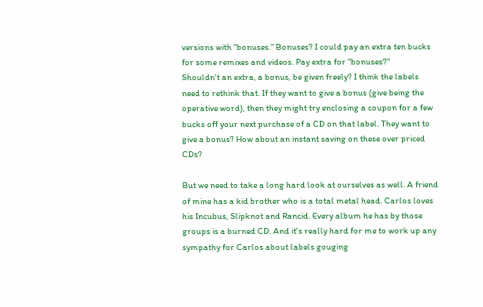versions with "bonuses." Bonuses? I could pay an extra ten bucks for some remixes and videos. Pay extra for "bonuses?"
Shouldn't an extra, a bonus, be given freely? I think the labels need to rethink that. If they want to give a bonus (give being the operative word), then they might try enclosing a coupon for a few bucks off your next purchase of a CD on that label. They want to give a bonus? How about an instant saving on these over priced CDs?

But we need to take a long hard look at ourselves as well. A friend of mine has a kid brother who is a total metal head. Carlos loves his Incubus, Slipknot and Rancid. Every album he has by those groups is a burned CD. And it's really hard for me to work up any sympathy for Carlos about labels gouging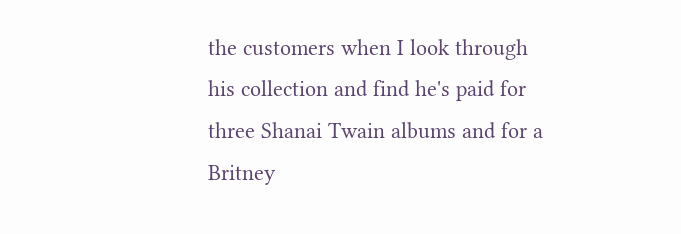the customers when I look through his collection and find he's paid for three Shanai Twain albums and for a Britney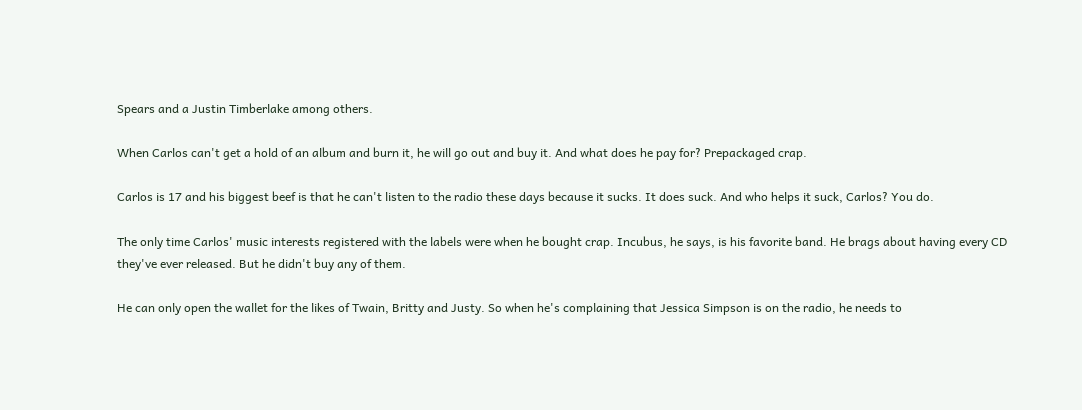Spears and a Justin Timberlake among others.

When Carlos can't get a hold of an album and burn it, he will go out and buy it. And what does he pay for? Prepackaged crap.

Carlos is 17 and his biggest beef is that he can't listen to the radio these days because it sucks. It does suck. And who helps it suck, Carlos? You do.

The only time Carlos' music interests registered with the labels were when he bought crap. Incubus, he says, is his favorite band. He brags about having every CD they've ever released. But he didn't buy any of them.

He can only open the wallet for the likes of Twain, Britty and Justy. So when he's complaining that Jessica Simpson is on the radio, he needs to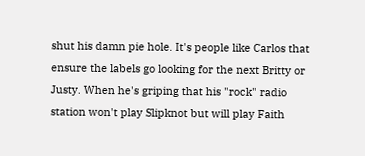shut his damn pie hole. It's people like Carlos that ensure the labels go looking for the next Britty or Justy. When he's griping that his "rock" radio station won't play Slipknot but will play Faith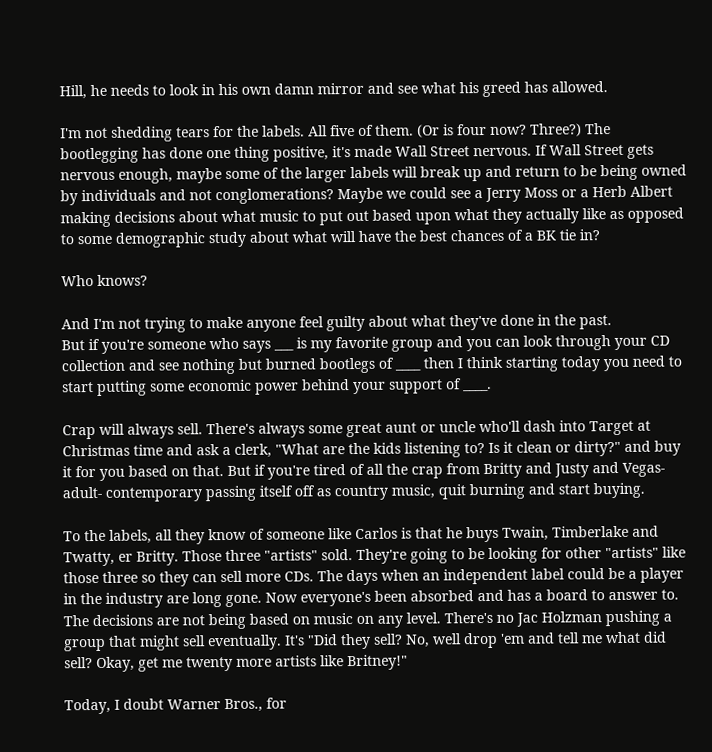Hill, he needs to look in his own damn mirror and see what his greed has allowed.

I'm not shedding tears for the labels. All five of them. (Or is four now? Three?) The bootlegging has done one thing positive, it's made Wall Street nervous. If Wall Street gets nervous enough, maybe some of the larger labels will break up and return to be being owned by individuals and not conglomerations? Maybe we could see a Jerry Moss or a Herb Albert making decisions about what music to put out based upon what they actually like as opposed to some demographic study about what will have the best chances of a BK tie in?

Who knows?

And I'm not trying to make anyone feel guilty about what they've done in the past.
But if you're someone who says ___ is my favorite group and you can look through your CD collection and see nothing but burned bootlegs of ____ then I think starting today you need to start putting some economic power behind your support of ____.

Crap will always sell. There's always some great aunt or uncle who'll dash into Target at Christmas time and ask a clerk, "What are the kids listening to? Is it clean or dirty?" and buy it for you based on that. But if you're tired of all the crap from Britty and Justy and Vegas-adult- contemporary passing itself off as country music, quit burning and start buying.

To the labels, all they know of someone like Carlos is that he buys Twain, Timberlake and Twatty, er Britty. Those three "artists" sold. They're going to be looking for other "artists" like those three so they can sell more CDs. The days when an independent label could be a player in the industry are long gone. Now everyone's been absorbed and has a board to answer to. The decisions are not being based on music on any level. There's no Jac Holzman pushing a group that might sell eventually. It's "Did they sell? No, well drop 'em and tell me what did sell? Okay, get me twenty more artists like Britney!"

Today, I doubt Warner Bros., for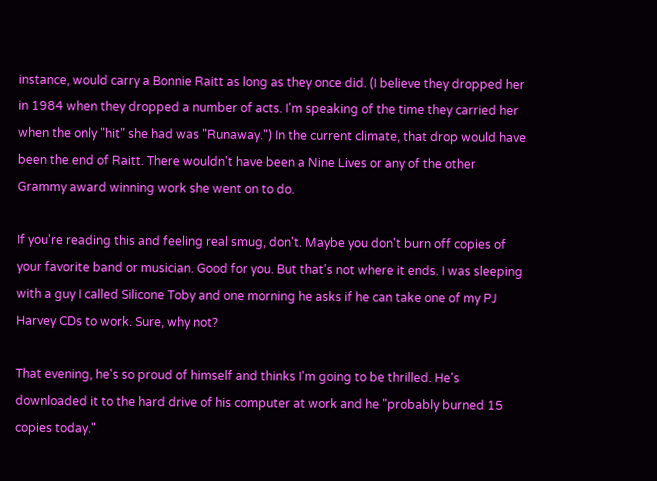instance, would carry a Bonnie Raitt as long as they once did. (I believe they dropped her in 1984 when they dropped a number of acts. I'm speaking of the time they carried her when the only "hit" she had was "Runaway.") In the current climate, that drop would have been the end of Raitt. There wouldn't have been a Nine Lives or any of the other Grammy award winning work she went on to do.

If you're reading this and feeling real smug, don't. Maybe you don't burn off copies of your favorite band or musician. Good for you. But that's not where it ends. I was sleeping with a guy I called Silicone Toby and one morning he asks if he can take one of my PJ Harvey CDs to work. Sure, why not?

That evening, he's so proud of himself and thinks I'm going to be thrilled. He's downloaded it to the hard drive of his computer at work and he "probably burned 15 copies today."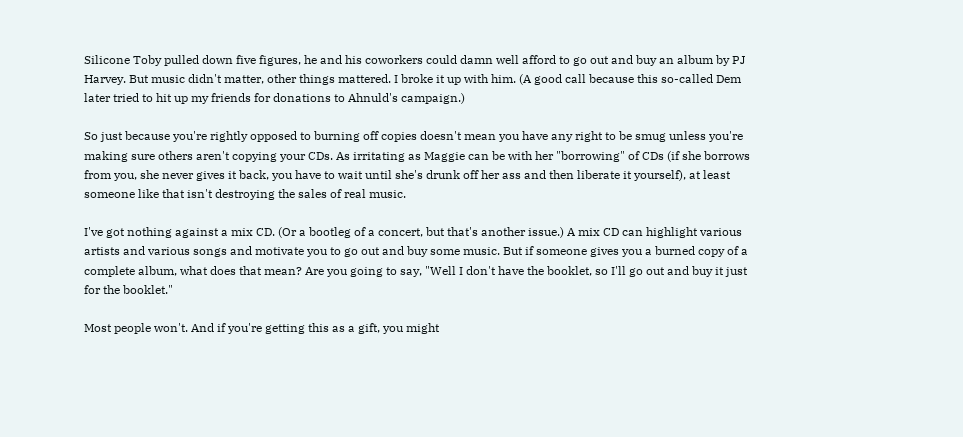Silicone Toby pulled down five figures, he and his coworkers could damn well afford to go out and buy an album by PJ Harvey. But music didn't matter, other things mattered. I broke it up with him. (A good call because this so-called Dem later tried to hit up my friends for donations to Ahnuld's campaign.)

So just because you're rightly opposed to burning off copies doesn't mean you have any right to be smug unless you're making sure others aren't copying your CDs. As irritating as Maggie can be with her "borrowing" of CDs (if she borrows from you, she never gives it back, you have to wait until she's drunk off her ass and then liberate it yourself), at least someone like that isn't destroying the sales of real music.

I've got nothing against a mix CD. (Or a bootleg of a concert, but that's another issue.) A mix CD can highlight various artists and various songs and motivate you to go out and buy some music. But if someone gives you a burned copy of a complete album, what does that mean? Are you going to say, "Well I don't have the booklet, so I'll go out and buy it just for the booklet."

Most people won't. And if you're getting this as a gift, you might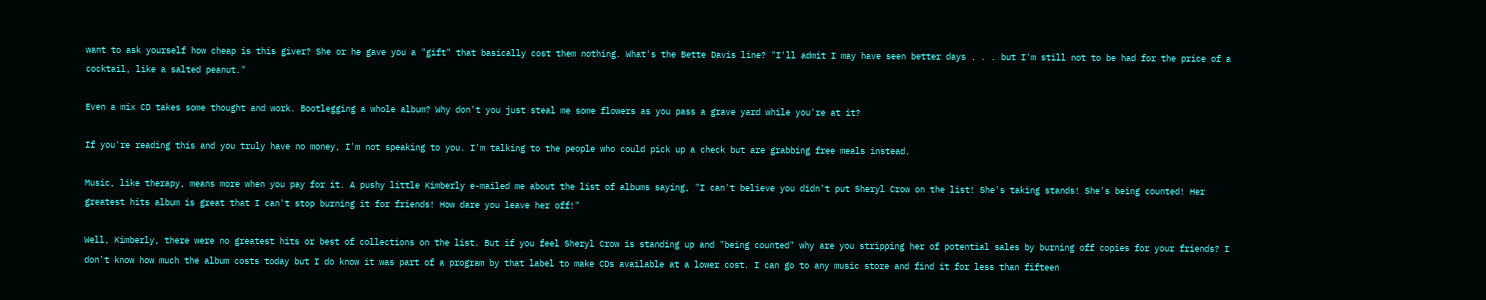want to ask yourself how cheap is this giver? She or he gave you a "gift" that basically cost them nothing. What's the Bette Davis line? "I'll admit I may have seen better days . . . but I'm still not to be had for the price of a cocktail, like a salted peanut."

Even a mix CD takes some thought and work. Bootlegging a whole album? Why don't you just steal me some flowers as you pass a grave yard while you're at it?

If you're reading this and you truly have no money, I'm not speaking to you. I'm talking to the people who could pick up a check but are grabbing free meals instead.

Music, like therapy, means more when you pay for it. A pushy little Kimberly e-mailed me about the list of albums saying, "I can't believe you didn't put Sheryl Crow on the list! She's taking stands! She's being counted! Her greatest hits album is great that I can't stop burning it for friends! How dare you leave her off!"

Well, Kimberly, there were no greatest hits or best of collections on the list. But if you feel Sheryl Crow is standing up and "being counted" why are you stripping her of potential sales by burning off copies for your friends? I don't know how much the album costs today but I do know it was part of a program by that label to make CDs available at a lower cost. I can go to any music store and find it for less than fifteen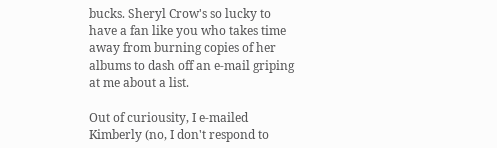bucks. Sheryl Crow's so lucky to have a fan like you who takes time away from burning copies of her albums to dash off an e-mail griping at me about a list.

Out of curiousity, I e-mailed Kimberly (no, I don't respond to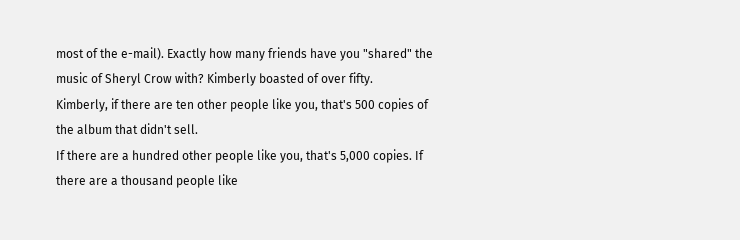most of the e-mail). Exactly how many friends have you "shared" the music of Sheryl Crow with? Kimberly boasted of over fifty.
Kimberly, if there are ten other people like you, that's 500 copies of the album that didn't sell.
If there are a hundred other people like you, that's 5,000 copies. If there are a thousand people like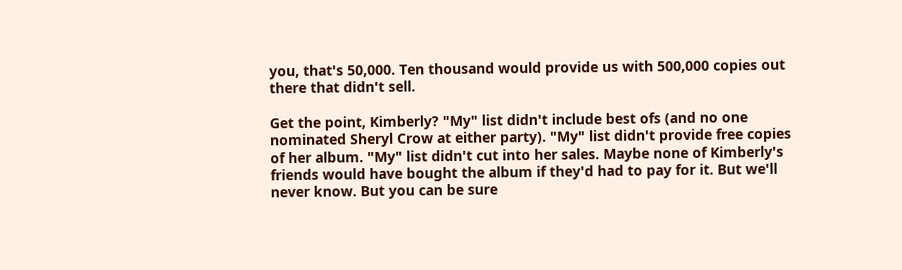you, that's 50,000. Ten thousand would provide us with 500,000 copies out there that didn't sell.

Get the point, Kimberly? "My" list didn't include best ofs (and no one nominated Sheryl Crow at either party). "My" list didn't provide free copies of her album. "My" list didn't cut into her sales. Maybe none of Kimberly's friends would have bought the album if they'd had to pay for it. But we'll never know. But you can be sure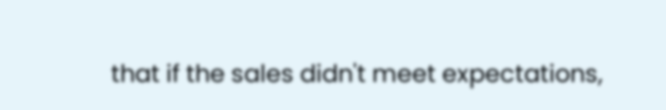that if the sales didn't meet expectations,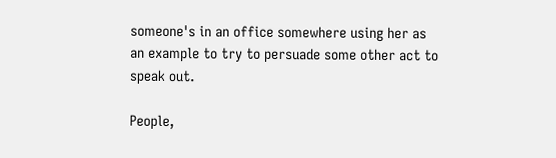someone's in an office somewhere using her as an example to try to persuade some other act to speak out.

People,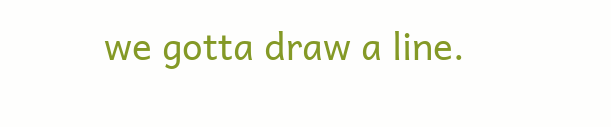we gotta draw a line.